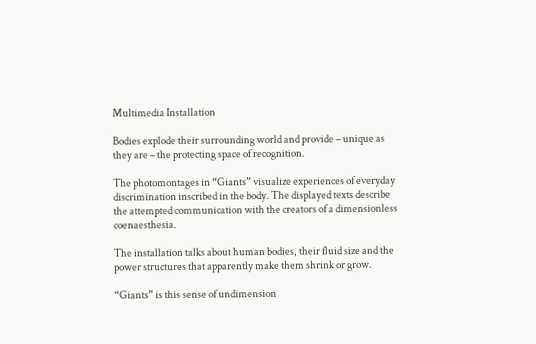Multimedia Installation

Bodies explode their surrounding world and provide – unique as they are – the protecting space of recognition.

The photomontages in “Giants” visualize experiences of everyday discrimination inscribed in the body. The displayed texts describe the attempted communication with the creators of a dimensionless coenaesthesia.

The installation talks about human bodies, their fluid size and the power structures that apparently make them shrink or grow.

“Giants” is this sense of undimension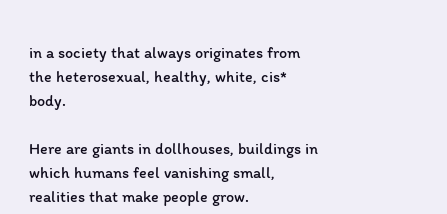in a society that always originates from the heterosexual, healthy, white, cis* body.

Here are giants in dollhouses, buildings in which humans feel vanishing small, realities that make people grow.